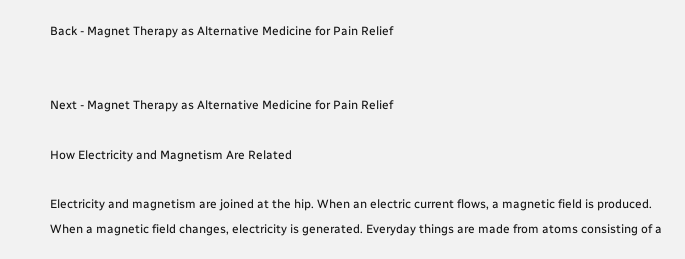Back - Magnet Therapy as Alternative Medicine for Pain Relief


Next - Magnet Therapy as Alternative Medicine for Pain Relief

How Electricity and Magnetism Are Related

Electricity and magnetism are joined at the hip. When an electric current flows, a magnetic field is produced.  When a magnetic field changes, electricity is generated. Everyday things are made from atoms consisting of a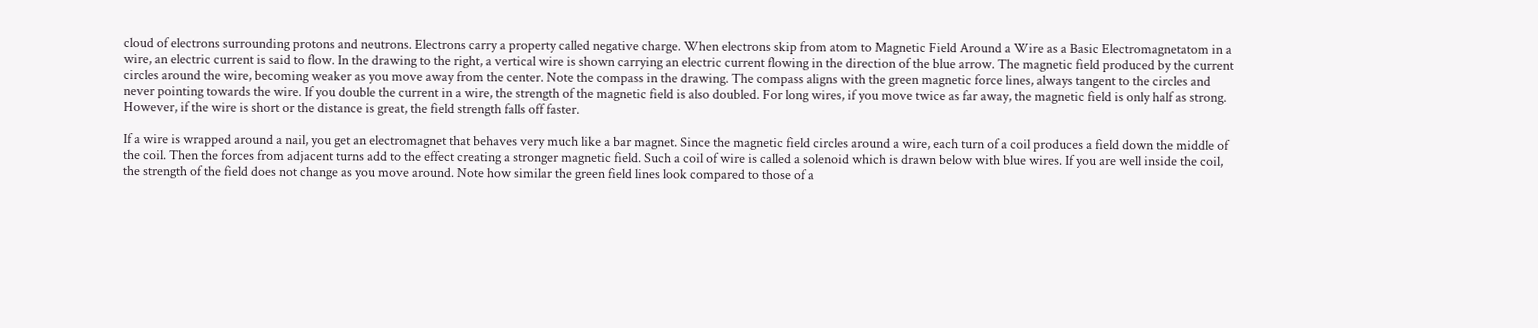cloud of electrons surrounding protons and neutrons. Electrons carry a property called negative charge. When electrons skip from atom to Magnetic Field Around a Wire as a Basic Electromagnetatom in a wire, an electric current is said to flow. In the drawing to the right, a vertical wire is shown carrying an electric current flowing in the direction of the blue arrow. The magnetic field produced by the current circles around the wire, becoming weaker as you move away from the center. Note the compass in the drawing. The compass aligns with the green magnetic force lines, always tangent to the circles and never pointing towards the wire. If you double the current in a wire, the strength of the magnetic field is also doubled. For long wires, if you move twice as far away, the magnetic field is only half as strong. However, if the wire is short or the distance is great, the field strength falls off faster.

If a wire is wrapped around a nail, you get an electromagnet that behaves very much like a bar magnet. Since the magnetic field circles around a wire, each turn of a coil produces a field down the middle of the coil. Then the forces from adjacent turns add to the effect creating a stronger magnetic field. Such a coil of wire is called a solenoid which is drawn below with blue wires. If you are well inside the coil, the strength of the field does not change as you move around. Note how similar the green field lines look compared to those of a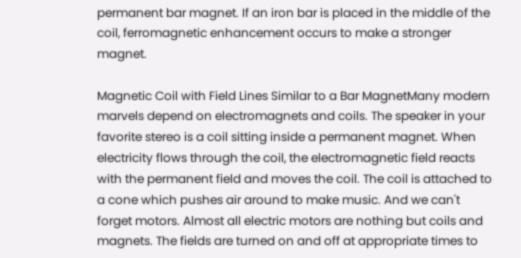permanent bar magnet. If an iron bar is placed in the middle of the coil, ferromagnetic enhancement occurs to make a stronger magnet.

Magnetic Coil with Field Lines Similar to a Bar MagnetMany modern marvels depend on electromagnets and coils. The speaker in your favorite stereo is a coil sitting inside a permanent magnet. When electricity flows through the coil, the electromagnetic field reacts with the permanent field and moves the coil. The coil is attached to a cone which pushes air around to make music. And we can't forget motors. Almost all electric motors are nothing but coils and magnets. The fields are turned on and off at appropriate times to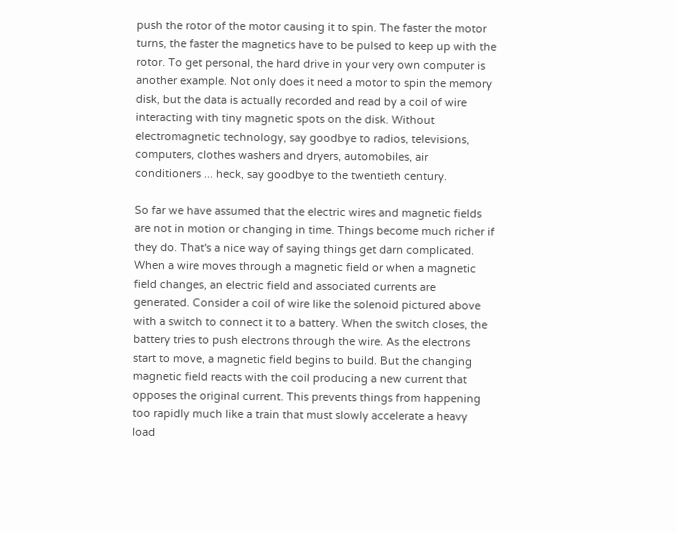push the rotor of the motor causing it to spin. The faster the motor turns, the faster the magnetics have to be pulsed to keep up with the rotor. To get personal, the hard drive in your very own computer is another example. Not only does it need a motor to spin the memory disk, but the data is actually recorded and read by a coil of wire interacting with tiny magnetic spots on the disk. Without electromagnetic technology, say goodbye to radios, televisions, computers, clothes washers and dryers, automobiles, air conditioners ... heck, say goodbye to the twentieth century.

So far we have assumed that the electric wires and magnetic fields are not in motion or changing in time. Things become much richer if they do. That's a nice way of saying things get darn complicated. When a wire moves through a magnetic field or when a magnetic field changes, an electric field and associated currents are generated. Consider a coil of wire like the solenoid pictured above with a switch to connect it to a battery. When the switch closes, the battery tries to push electrons through the wire. As the electrons start to move, a magnetic field begins to build. But the changing magnetic field reacts with the coil producing a new current that opposes the original current. This prevents things from happening too rapidly much like a train that must slowly accelerate a heavy load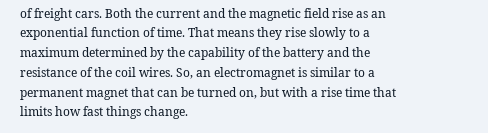of freight cars. Both the current and the magnetic field rise as an exponential function of time. That means they rise slowly to a maximum determined by the capability of the battery and the resistance of the coil wires. So, an electromagnet is similar to a permanent magnet that can be turned on, but with a rise time that limits how fast things change.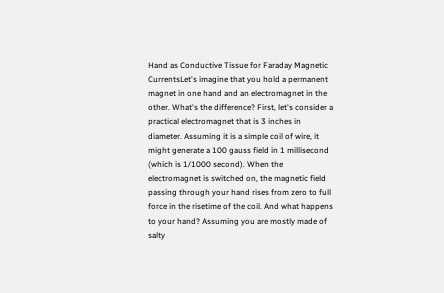Hand as Conductive Tissue for Faraday Magnetic CurrentsLet's imagine that you hold a permanent magnet in one hand and an electromagnet in the other. What's the difference? First, let's consider a practical electromagnet that is 3 inches in diameter. Assuming it is a simple coil of wire, it might generate a 100 gauss field in 1 millisecond (which is 1/1000 second). When the electromagnet is switched on, the magnetic field passing through your hand rises from zero to full force in the risetime of the coil. And what happens to your hand? Assuming you are mostly made of salty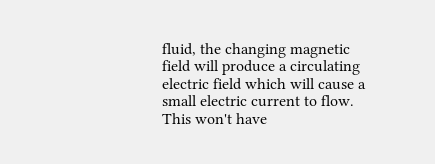fluid, the changing magnetic field will produce a circulating electric field which will cause a small electric current to flow. This won't have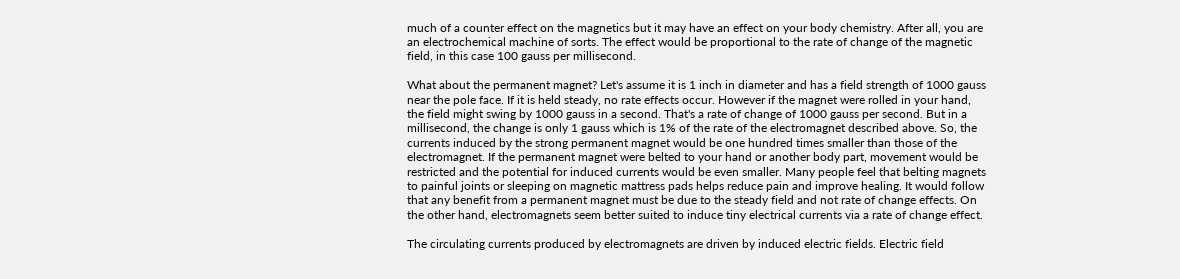much of a counter effect on the magnetics but it may have an effect on your body chemistry. After all, you are an electrochemical machine of sorts. The effect would be proportional to the rate of change of the magnetic field, in this case 100 gauss per millisecond.

What about the permanent magnet? Let's assume it is 1 inch in diameter and has a field strength of 1000 gauss near the pole face. If it is held steady, no rate effects occur. However if the magnet were rolled in your hand, the field might swing by 1000 gauss in a second. That's a rate of change of 1000 gauss per second. But in a millisecond, the change is only 1 gauss which is 1% of the rate of the electromagnet described above. So, the currents induced by the strong permanent magnet would be one hundred times smaller than those of the electromagnet. If the permanent magnet were belted to your hand or another body part, movement would be restricted and the potential for induced currents would be even smaller. Many people feel that belting magnets to painful joints or sleeping on magnetic mattress pads helps reduce pain and improve healing. It would follow that any benefit from a permanent magnet must be due to the steady field and not rate of change effects. On the other hand, electromagnets seem better suited to induce tiny electrical currents via a rate of change effect.

The circulating currents produced by electromagnets are driven by induced electric fields. Electric field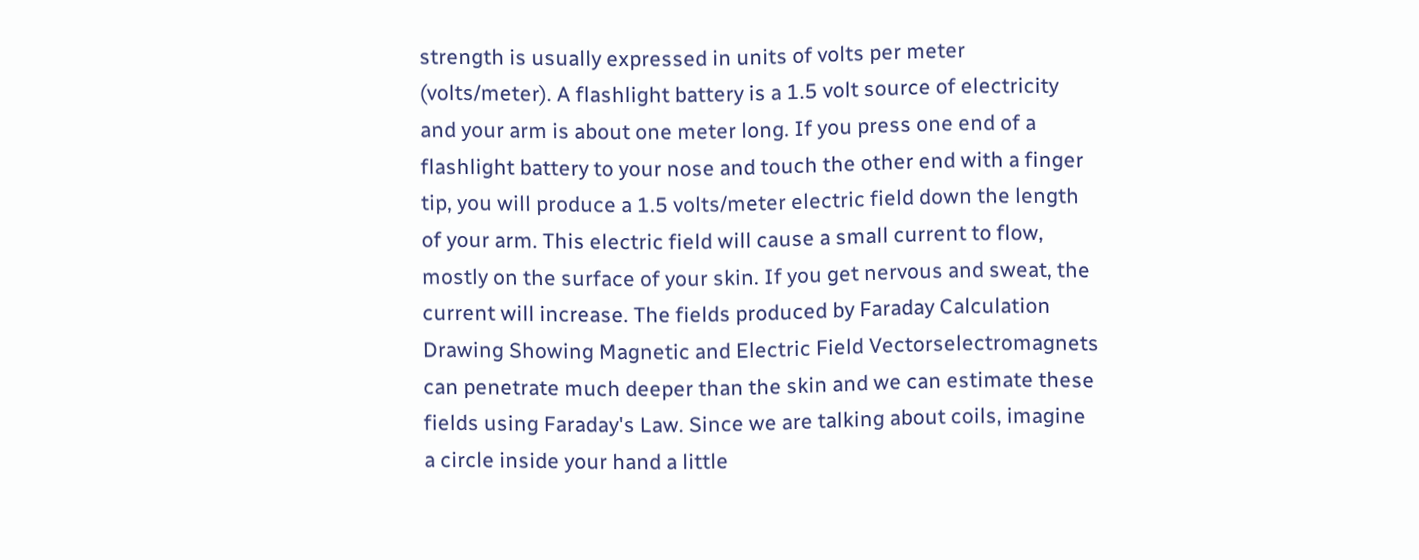strength is usually expressed in units of volts per meter (volts/meter). A flashlight battery is a 1.5 volt source of electricity and your arm is about one meter long. If you press one end of a flashlight battery to your nose and touch the other end with a finger tip, you will produce a 1.5 volts/meter electric field down the length of your arm. This electric field will cause a small current to flow, mostly on the surface of your skin. If you get nervous and sweat, the current will increase. The fields produced by Faraday Calculation Drawing Showing Magnetic and Electric Field Vectorselectromagnets can penetrate much deeper than the skin and we can estimate these fields using Faraday's Law. Since we are talking about coils, imagine a circle inside your hand a little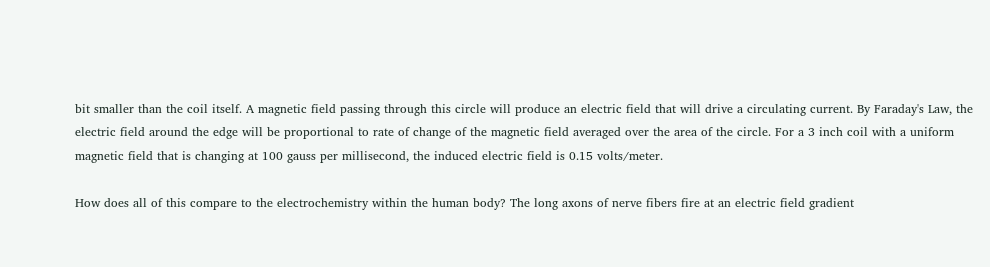bit smaller than the coil itself. A magnetic field passing through this circle will produce an electric field that will drive a circulating current. By Faraday's Law, the electric field around the edge will be proportional to rate of change of the magnetic field averaged over the area of the circle. For a 3 inch coil with a uniform magnetic field that is changing at 100 gauss per millisecond, the induced electric field is 0.15 volts/meter.

How does all of this compare to the electrochemistry within the human body? The long axons of nerve fibers fire at an electric field gradient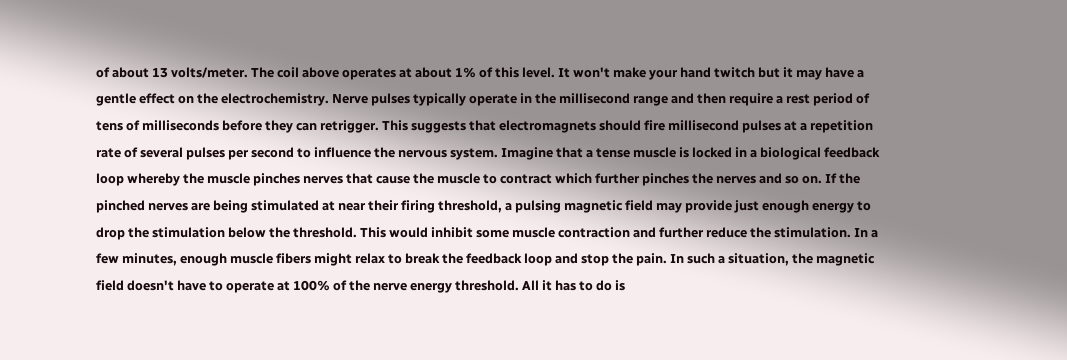of about 13 volts/meter. The coil above operates at about 1% of this level. It won't make your hand twitch but it may have a gentle effect on the electrochemistry. Nerve pulses typically operate in the millisecond range and then require a rest period of tens of milliseconds before they can retrigger. This suggests that electromagnets should fire millisecond pulses at a repetition rate of several pulses per second to influence the nervous system. Imagine that a tense muscle is locked in a biological feedback loop whereby the muscle pinches nerves that cause the muscle to contract which further pinches the nerves and so on. If the pinched nerves are being stimulated at near their firing threshold, a pulsing magnetic field may provide just enough energy to drop the stimulation below the threshold. This would inhibit some muscle contraction and further reduce the stimulation. In a few minutes, enough muscle fibers might relax to break the feedback loop and stop the pain. In such a situation, the magnetic field doesn't have to operate at 100% of the nerve energy threshold. All it has to do is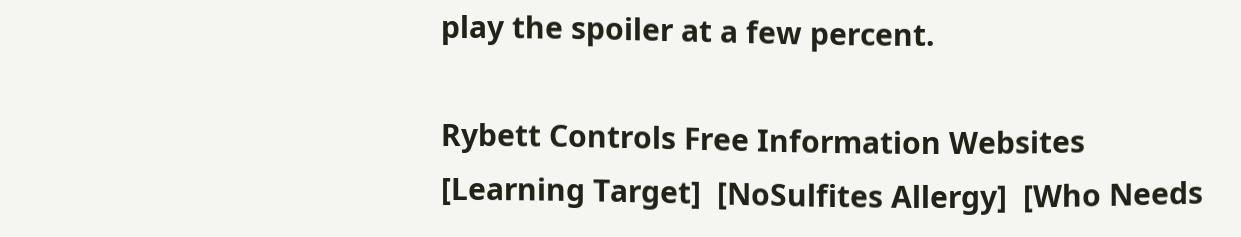play the spoiler at a few percent.

Rybett Controls Free Information Websites
[Learning Target]  [NoSulfites Allergy]  [Who Needs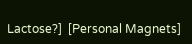Lactose?]  [Personal Magnets]